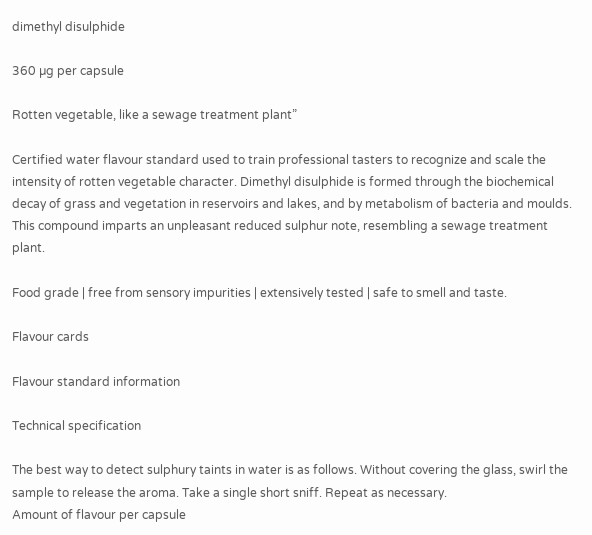dimethyl disulphide

360 µg per capsule

Rotten vegetable, like a sewage treatment plant”

Certified water flavour standard used to train professional tasters to recognize and scale the intensity of rotten vegetable character. Dimethyl disulphide is formed through the biochemical decay of grass and vegetation in reservoirs and lakes, and by metabolism of bacteria and moulds. This compound imparts an unpleasant reduced sulphur note, resembling a sewage treatment plant.

Food grade | free from sensory impurities | extensively tested | safe to smell and taste.

Flavour cards

Flavour standard information

Technical specification

The best way to detect sulphury taints in water is as follows. Without covering the glass, swirl the sample to release the aroma. Take a single short sniff. Repeat as necessary.
Amount of flavour per capsule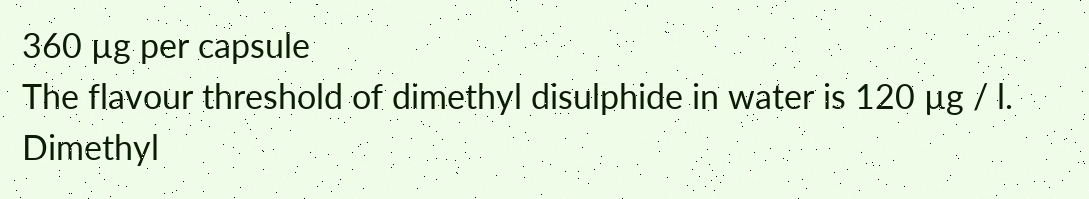360 µg per capsule
The flavour threshold of dimethyl disulphide in water is 120 µg / l.
Dimethyl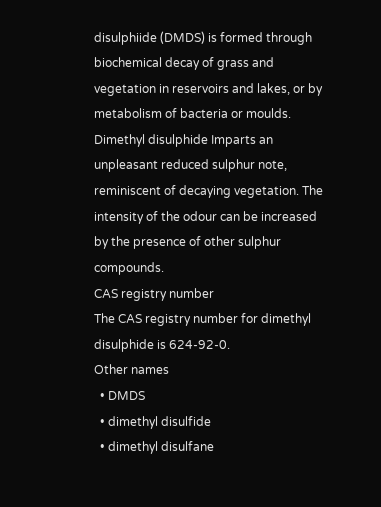disulphiide (DMDS) is formed through biochemical decay of grass and vegetation in reservoirs and lakes, or by metabolism of bacteria or moulds.
Dimethyl disulphide Imparts an unpleasant reduced sulphur note, reminiscent of decaying vegetation. The intensity of the odour can be increased by the presence of other sulphur compounds.
CAS registry number
The CAS registry number for dimethyl disulphide is 624-92-0.
Other names
  • DMDS
  • dimethyl disulfide
  • dimethyl disulfane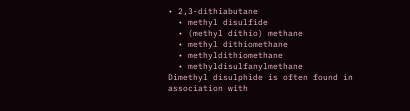• 2,3-dithiabutane
  • methyl disulfide
  • (methyl dithio) methane
  • methyl dithiomethane
  • methyldithiomethane
  • methyldisulfanylmethane
Dimethyl disulphide is often found in association with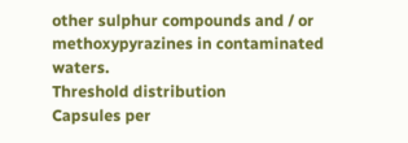other sulphur compounds and / or methoxypyrazines in contaminated waters.
Threshold distribution
Capsules per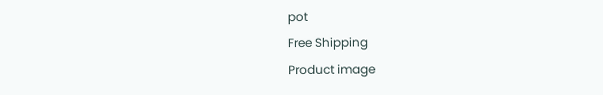pot
Free Shipping
Product image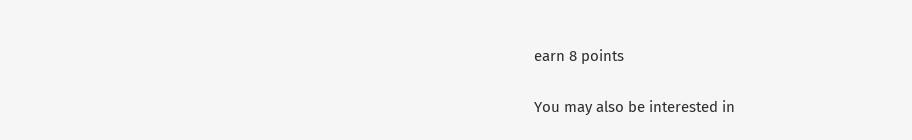earn 8 points

You may also be interested in